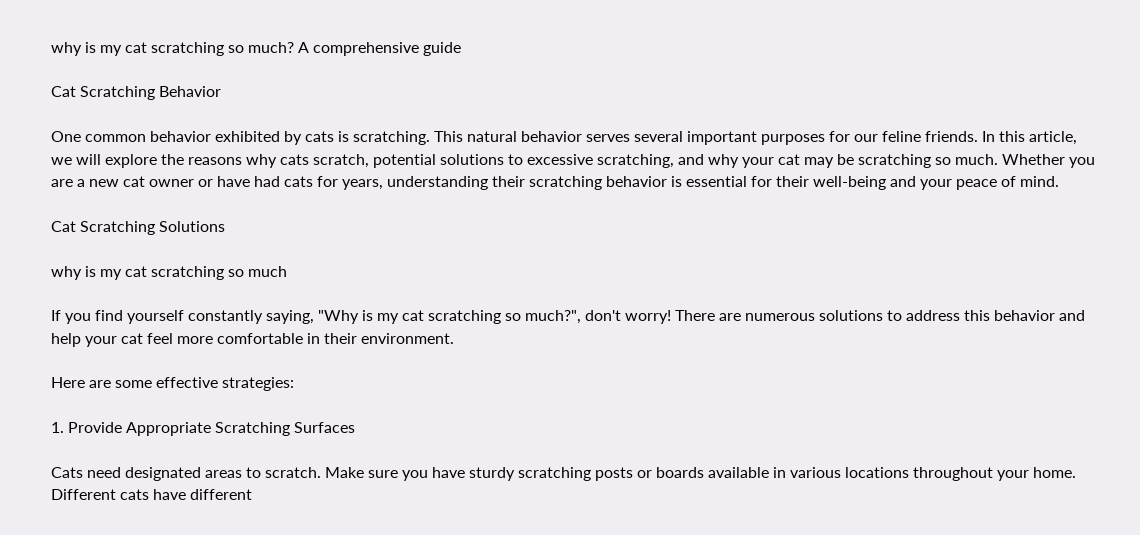why is my cat scratching so much? A comprehensive guide

Cat Scratching Behavior

One common behavior exhibited by cats is scratching. This natural behavior serves several important purposes for our feline friends. In this article, we will explore the reasons why cats scratch, potential solutions to excessive scratching, and why your cat may be scratching so much. Whether you are a new cat owner or have had cats for years, understanding their scratching behavior is essential for their well-being and your peace of mind.

Cat Scratching Solutions

why is my cat scratching so much

If you find yourself constantly saying, "Why is my cat scratching so much?", don't worry! There are numerous solutions to address this behavior and help your cat feel more comfortable in their environment.

Here are some effective strategies:

1. Provide Appropriate Scratching Surfaces

Cats need designated areas to scratch. Make sure you have sturdy scratching posts or boards available in various locations throughout your home. Different cats have different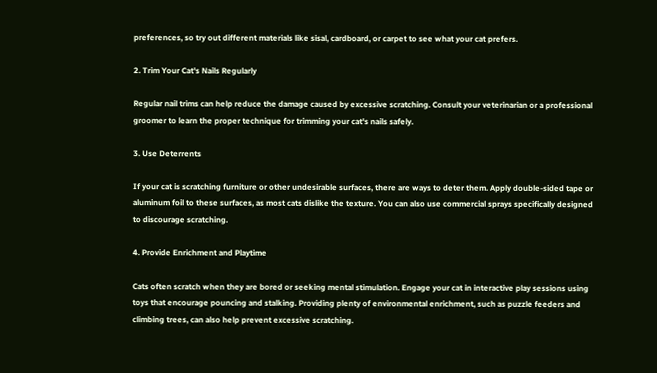preferences, so try out different materials like sisal, cardboard, or carpet to see what your cat prefers.

2. Trim Your Cat's Nails Regularly

Regular nail trims can help reduce the damage caused by excessive scratching. Consult your veterinarian or a professional groomer to learn the proper technique for trimming your cat's nails safely.

3. Use Deterrents

If your cat is scratching furniture or other undesirable surfaces, there are ways to deter them. Apply double-sided tape or aluminum foil to these surfaces, as most cats dislike the texture. You can also use commercial sprays specifically designed to discourage scratching.

4. Provide Enrichment and Playtime

Cats often scratch when they are bored or seeking mental stimulation. Engage your cat in interactive play sessions using toys that encourage pouncing and stalking. Providing plenty of environmental enrichment, such as puzzle feeders and climbing trees, can also help prevent excessive scratching.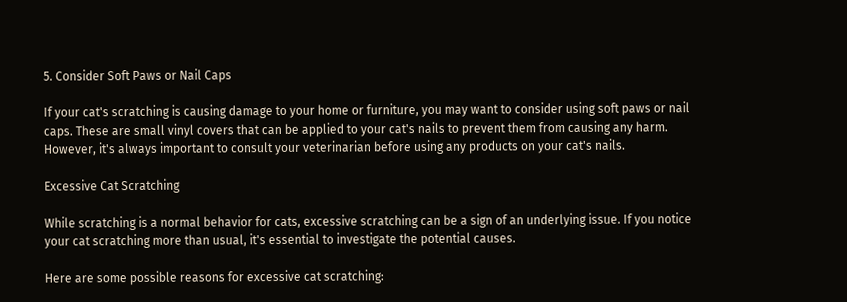5. Consider Soft Paws or Nail Caps

If your cat's scratching is causing damage to your home or furniture, you may want to consider using soft paws or nail caps. These are small vinyl covers that can be applied to your cat's nails to prevent them from causing any harm. However, it's always important to consult your veterinarian before using any products on your cat's nails.

Excessive Cat Scratching

While scratching is a normal behavior for cats, excessive scratching can be a sign of an underlying issue. If you notice your cat scratching more than usual, it's essential to investigate the potential causes.

Here are some possible reasons for excessive cat scratching: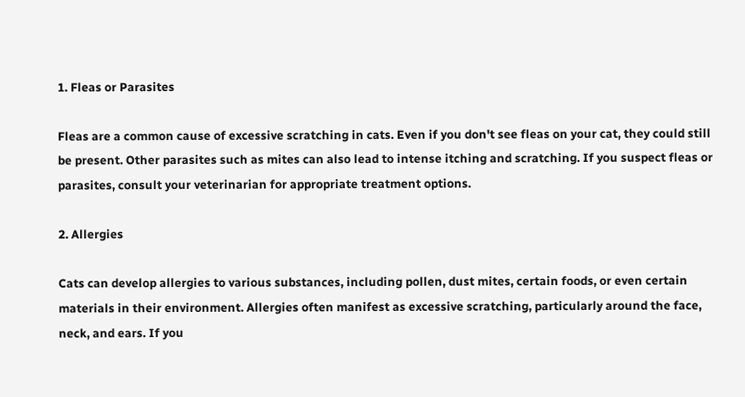1. Fleas or Parasites

Fleas are a common cause of excessive scratching in cats. Even if you don't see fleas on your cat, they could still be present. Other parasites such as mites can also lead to intense itching and scratching. If you suspect fleas or parasites, consult your veterinarian for appropriate treatment options.

2. Allergies

Cats can develop allergies to various substances, including pollen, dust mites, certain foods, or even certain materials in their environment. Allergies often manifest as excessive scratching, particularly around the face, neck, and ears. If you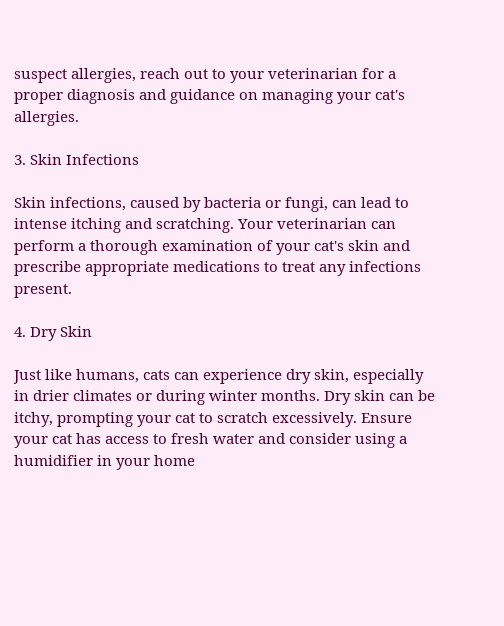suspect allergies, reach out to your veterinarian for a proper diagnosis and guidance on managing your cat's allergies.

3. Skin Infections

Skin infections, caused by bacteria or fungi, can lead to intense itching and scratching. Your veterinarian can perform a thorough examination of your cat's skin and prescribe appropriate medications to treat any infections present.

4. Dry Skin

Just like humans, cats can experience dry skin, especially in drier climates or during winter months. Dry skin can be itchy, prompting your cat to scratch excessively. Ensure your cat has access to fresh water and consider using a humidifier in your home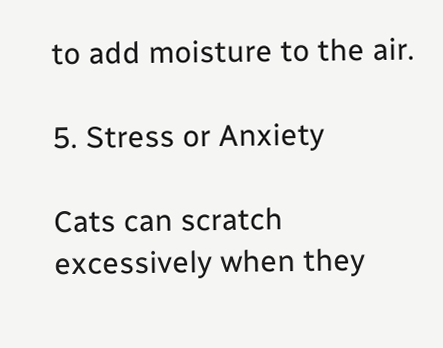to add moisture to the air.

5. Stress or Anxiety

Cats can scratch excessively when they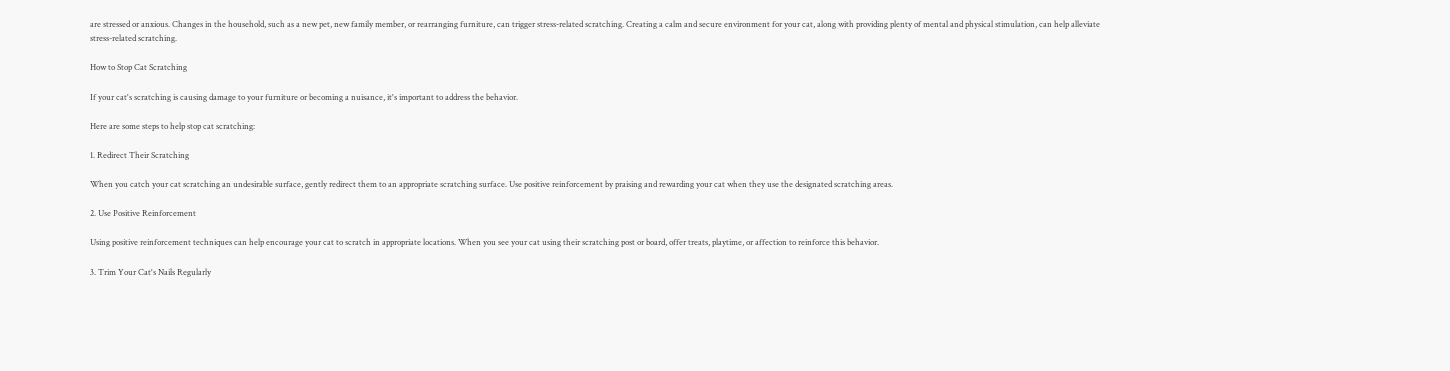are stressed or anxious. Changes in the household, such as a new pet, new family member, or rearranging furniture, can trigger stress-related scratching. Creating a calm and secure environment for your cat, along with providing plenty of mental and physical stimulation, can help alleviate stress-related scratching.

How to Stop Cat Scratching

If your cat's scratching is causing damage to your furniture or becoming a nuisance, it's important to address the behavior.

Here are some steps to help stop cat scratching:

1. Redirect Their Scratching

When you catch your cat scratching an undesirable surface, gently redirect them to an appropriate scratching surface. Use positive reinforcement by praising and rewarding your cat when they use the designated scratching areas.

2. Use Positive Reinforcement

Using positive reinforcement techniques can help encourage your cat to scratch in appropriate locations. When you see your cat using their scratching post or board, offer treats, playtime, or affection to reinforce this behavior.

3. Trim Your Cat's Nails Regularly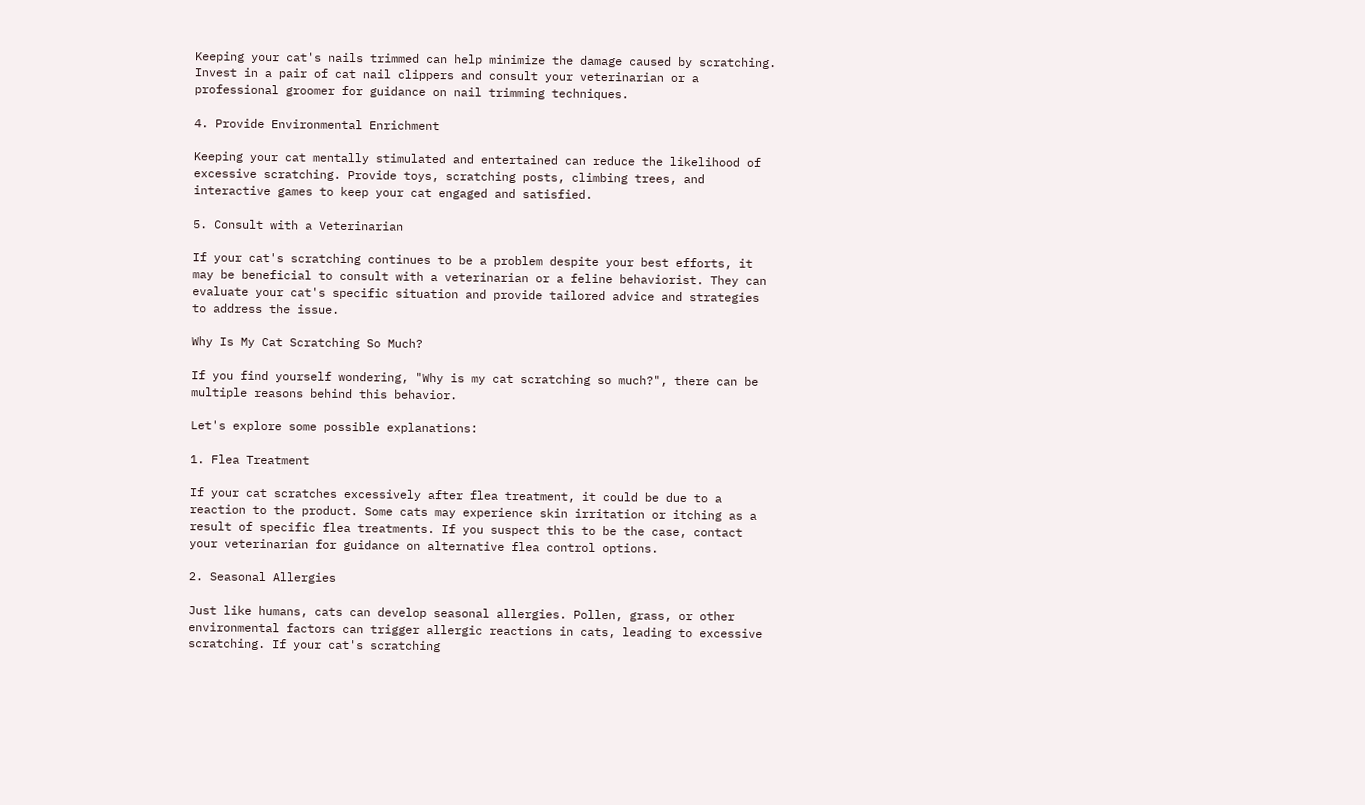Keeping your cat's nails trimmed can help minimize the damage caused by scratching. Invest in a pair of cat nail clippers and consult your veterinarian or a professional groomer for guidance on nail trimming techniques.

4. Provide Environmental Enrichment

Keeping your cat mentally stimulated and entertained can reduce the likelihood of excessive scratching. Provide toys, scratching posts, climbing trees, and interactive games to keep your cat engaged and satisfied.

5. Consult with a Veterinarian

If your cat's scratching continues to be a problem despite your best efforts, it may be beneficial to consult with a veterinarian or a feline behaviorist. They can evaluate your cat's specific situation and provide tailored advice and strategies to address the issue.

Why Is My Cat Scratching So Much?

If you find yourself wondering, "Why is my cat scratching so much?", there can be multiple reasons behind this behavior.

Let's explore some possible explanations:

1. Flea Treatment

If your cat scratches excessively after flea treatment, it could be due to a reaction to the product. Some cats may experience skin irritation or itching as a result of specific flea treatments. If you suspect this to be the case, contact your veterinarian for guidance on alternative flea control options.

2. Seasonal Allergies

Just like humans, cats can develop seasonal allergies. Pollen, grass, or other environmental factors can trigger allergic reactions in cats, leading to excessive scratching. If your cat's scratching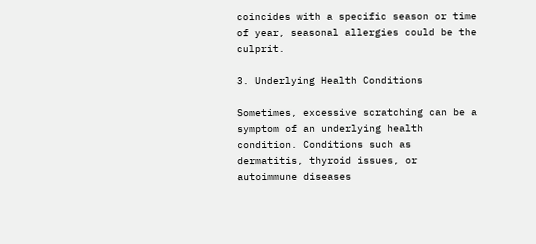coincides with a specific season or time of year, seasonal allergies could be the culprit.

3. Underlying Health Conditions

Sometimes, excessive scratching can be a symptom of an underlying health condition. Conditions such as dermatitis, thyroid issues, or autoimmune diseases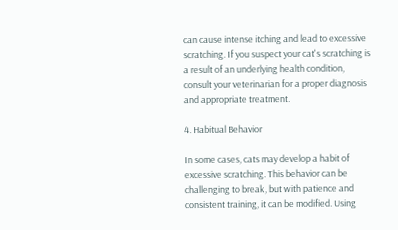can cause intense itching and lead to excessive scratching. If you suspect your cat's scratching is a result of an underlying health condition, consult your veterinarian for a proper diagnosis and appropriate treatment.

4. Habitual Behavior

In some cases, cats may develop a habit of excessive scratching. This behavior can be challenging to break, but with patience and consistent training, it can be modified. Using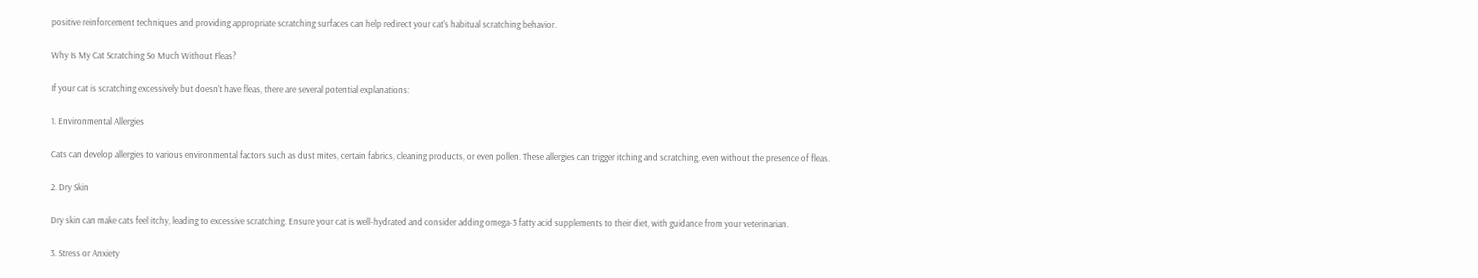positive reinforcement techniques and providing appropriate scratching surfaces can help redirect your cat's habitual scratching behavior.

Why Is My Cat Scratching So Much Without Fleas?

If your cat is scratching excessively but doesn't have fleas, there are several potential explanations:

1. Environmental Allergies

Cats can develop allergies to various environmental factors such as dust mites, certain fabrics, cleaning products, or even pollen. These allergies can trigger itching and scratching, even without the presence of fleas.

2. Dry Skin

Dry skin can make cats feel itchy, leading to excessive scratching. Ensure your cat is well-hydrated and consider adding omega-3 fatty acid supplements to their diet, with guidance from your veterinarian.

3. Stress or Anxiety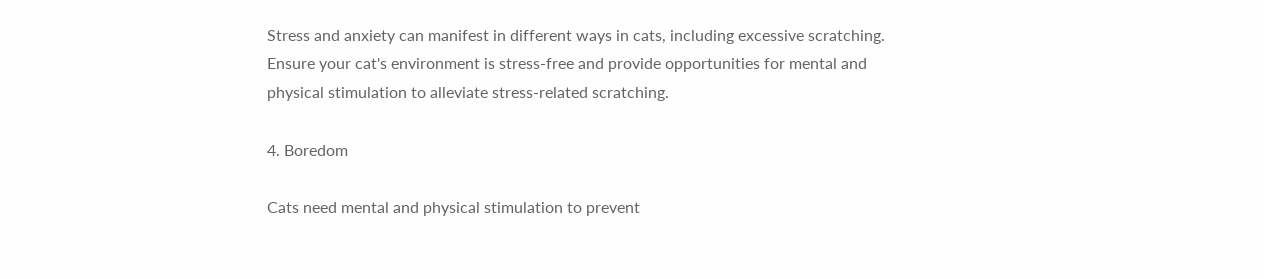Stress and anxiety can manifest in different ways in cats, including excessive scratching. Ensure your cat's environment is stress-free and provide opportunities for mental and physical stimulation to alleviate stress-related scratching.

4. Boredom

Cats need mental and physical stimulation to prevent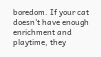boredom. If your cat doesn't have enough enrichment and playtime, they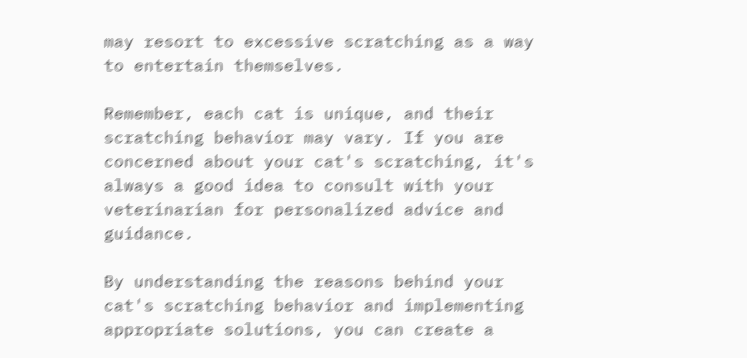may resort to excessive scratching as a way to entertain themselves.

Remember, each cat is unique, and their scratching behavior may vary. If you are concerned about your cat's scratching, it's always a good idea to consult with your veterinarian for personalized advice and guidance.

By understanding the reasons behind your cat's scratching behavior and implementing appropriate solutions, you can create a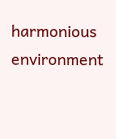harmonious environment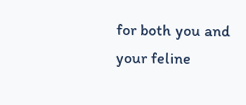for both you and your feline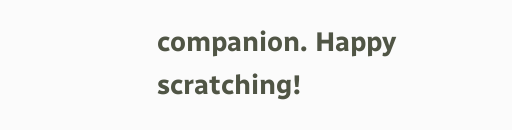companion. Happy scratching!